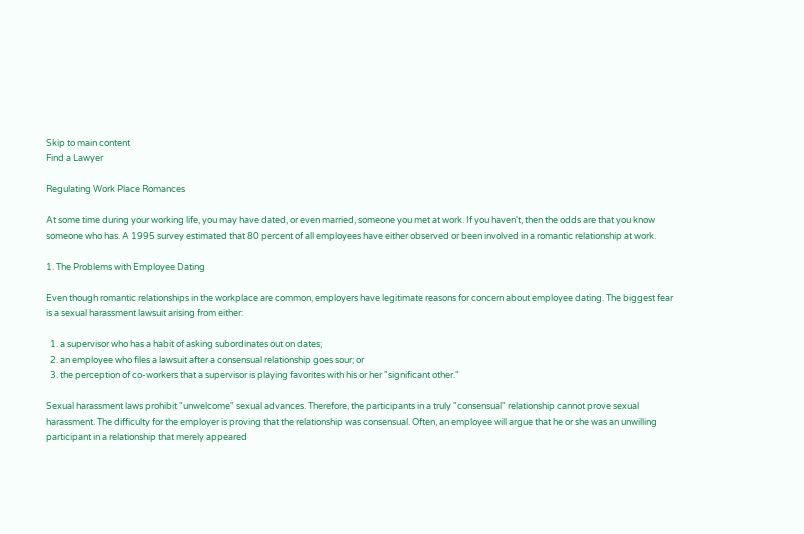Skip to main content
Find a Lawyer

Regulating Work Place Romances

At some time during your working life, you may have dated, or even married, someone you met at work. If you haven't, then the odds are that you know someone who has. A 1995 survey estimated that 80 percent of all employees have either observed or been involved in a romantic relationship at work.

1. The Problems with Employee Dating

Even though romantic relationships in the workplace are common, employers have legitimate reasons for concern about employee dating. The biggest fear is a sexual harassment lawsuit arising from either:

  1. a supervisor who has a habit of asking subordinates out on dates;
  2. an employee who files a lawsuit after a consensual relationship goes sour; or
  3. the perception of co-workers that a supervisor is playing favorites with his or her "significant other."

Sexual harassment laws prohibit "unwelcome" sexual advances. Therefore, the participants in a truly "consensual" relationship cannot prove sexual harassment. The difficulty for the employer is proving that the relationship was consensual. Often, an employee will argue that he or she was an unwilling participant in a relationship that merely appeared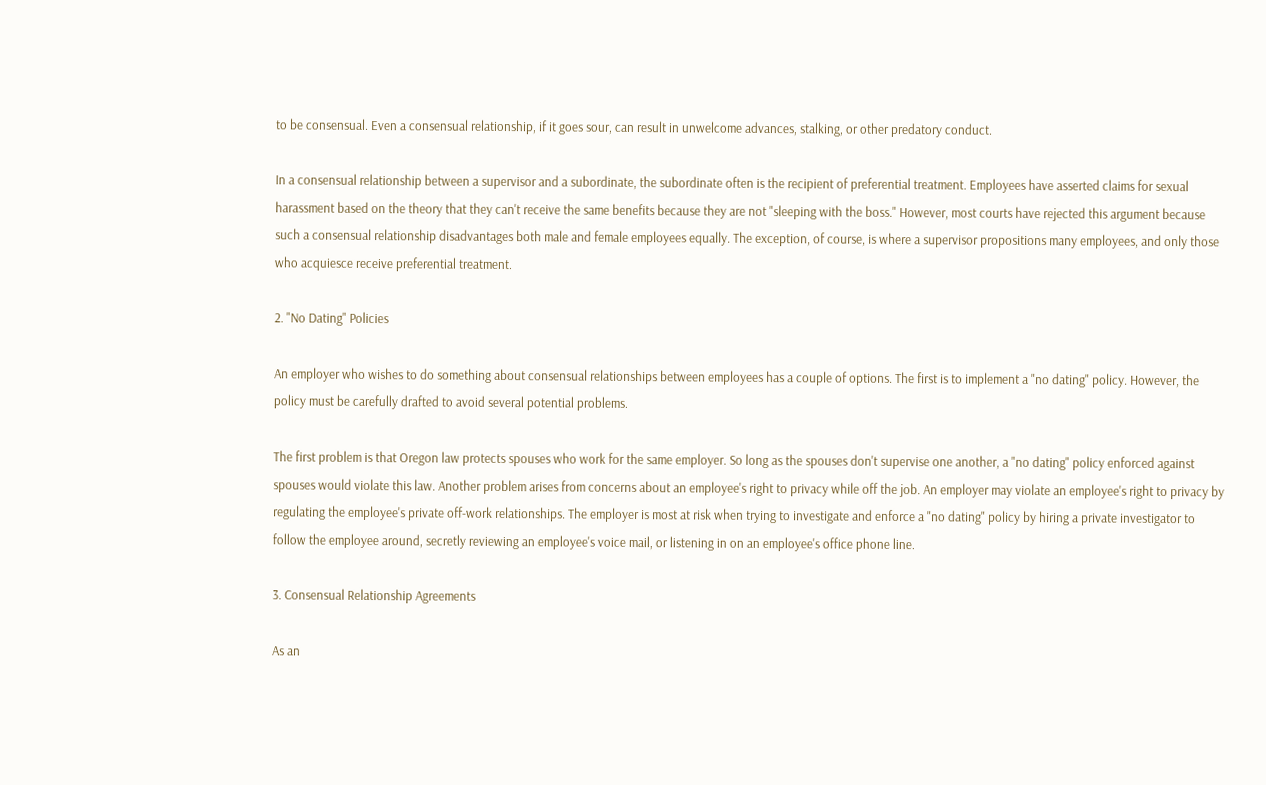to be consensual. Even a consensual relationship, if it goes sour, can result in unwelcome advances, stalking, or other predatory conduct.

In a consensual relationship between a supervisor and a subordinate, the subordinate often is the recipient of preferential treatment. Employees have asserted claims for sexual harassment based on the theory that they can't receive the same benefits because they are not "sleeping with the boss." However, most courts have rejected this argument because such a consensual relationship disadvantages both male and female employees equally. The exception, of course, is where a supervisor propositions many employees, and only those who acquiesce receive preferential treatment.

2. "No Dating" Policies

An employer who wishes to do something about consensual relationships between employees has a couple of options. The first is to implement a "no dating" policy. However, the policy must be carefully drafted to avoid several potential problems.

The first problem is that Oregon law protects spouses who work for the same employer. So long as the spouses don't supervise one another, a "no dating" policy enforced against spouses would violate this law. Another problem arises from concerns about an employee's right to privacy while off the job. An employer may violate an employee's right to privacy by regulating the employee's private off-work relationships. The employer is most at risk when trying to investigate and enforce a "no dating" policy by hiring a private investigator to follow the employee around, secretly reviewing an employee's voice mail, or listening in on an employee's office phone line.

3. Consensual Relationship Agreements

As an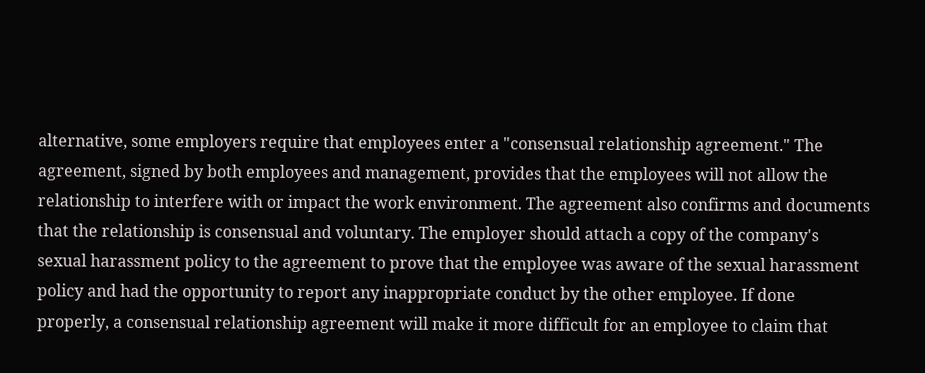alternative, some employers require that employees enter a "consensual relationship agreement." The agreement, signed by both employees and management, provides that the employees will not allow the relationship to interfere with or impact the work environment. The agreement also confirms and documents that the relationship is consensual and voluntary. The employer should attach a copy of the company's sexual harassment policy to the agreement to prove that the employee was aware of the sexual harassment policy and had the opportunity to report any inappropriate conduct by the other employee. If done properly, a consensual relationship agreement will make it more difficult for an employee to claim that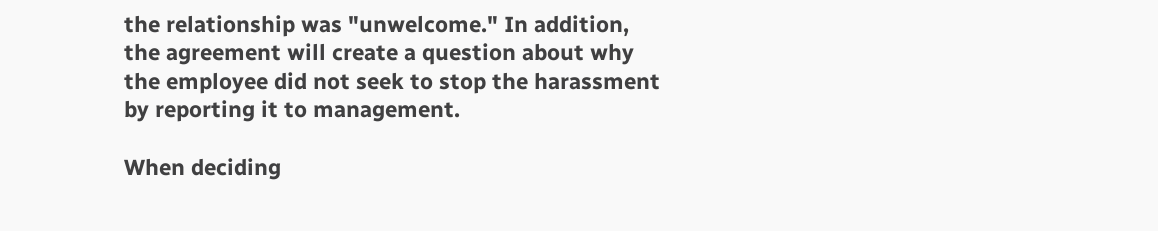the relationship was "unwelcome." In addition, the agreement will create a question about why the employee did not seek to stop the harassment by reporting it to management.

When deciding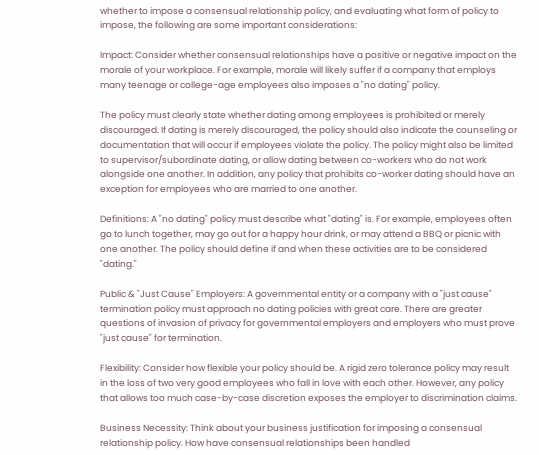whether to impose a consensual relationship policy, and evaluating what form of policy to impose, the following are some important considerations:

Impact: Consider whether consensual relationships have a positive or negative impact on the morale of your workplace. For example, morale will likely suffer if a company that employs many teenage or college-age employees also imposes a "no dating" policy.

The policy must clearly state whether dating among employees is prohibited or merely discouraged. If dating is merely discouraged, the policy should also indicate the counseling or documentation that will occur if employees violate the policy. The policy might also be limited to supervisor/subordinate dating, or allow dating between co-workers who do not work alongside one another. In addition, any policy that prohibits co-worker dating should have an exception for employees who are married to one another.

Definitions: A "no dating" policy must describe what "dating" is. For example, employees often go to lunch together, may go out for a happy hour drink, or may attend a BBQ or picnic with one another. The policy should define if and when these activities are to be considered "dating."

Public & "Just Cause" Employers: A governmental entity or a company with a "just cause" termination policy must approach no dating policies with great care. There are greater questions of invasion of privacy for governmental employers and employers who must prove "just cause" for termination.

Flexibility: Consider how flexible your policy should be. A rigid zero tolerance policy may result in the loss of two very good employees who fall in love with each other. However, any policy that allows too much case-by-case discretion exposes the employer to discrimination claims.

Business Necessity: Think about your business justification for imposing a consensual relationship policy. How have consensual relationships been handled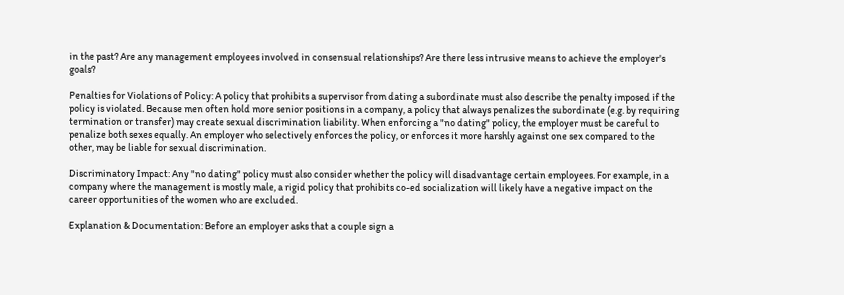in the past? Are any management employees involved in consensual relationships? Are there less intrusive means to achieve the employer's goals?

Penalties for Violations of Policy: A policy that prohibits a supervisor from dating a subordinate must also describe the penalty imposed if the policy is violated. Because men often hold more senior positions in a company, a policy that always penalizes the subordinate (e.g. by requiring termination or transfer) may create sexual discrimination liability. When enforcing a "no dating" policy, the employer must be careful to penalize both sexes equally. An employer who selectively enforces the policy, or enforces it more harshly against one sex compared to the other, may be liable for sexual discrimination.

Discriminatory Impact: Any "no dating" policy must also consider whether the policy will disadvantage certain employees. For example, in a company where the management is mostly male, a rigid policy that prohibits co-ed socialization will likely have a negative impact on the career opportunities of the women who are excluded.

Explanation & Documentation: Before an employer asks that a couple sign a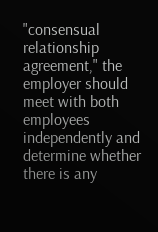"consensual relationship agreement," the employer should meet with both employees independently and determine whether there is any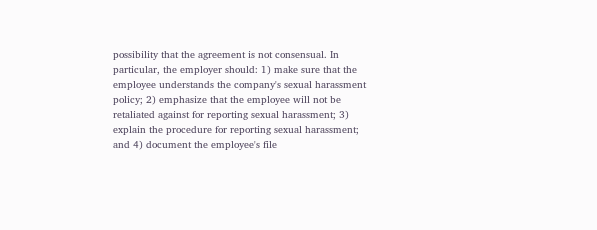possibility that the agreement is not consensual. In particular, the employer should: 1) make sure that the employee understands the company's sexual harassment policy; 2) emphasize that the employee will not be retaliated against for reporting sexual harassment; 3) explain the procedure for reporting sexual harassment; and 4) document the employee's file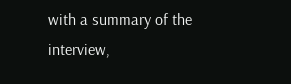with a summary of the interview,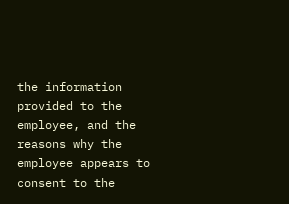the information provided to the employee, and the reasons why the employee appears to consent to the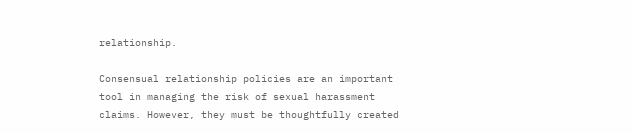relationship.

Consensual relationship policies are an important tool in managing the risk of sexual harassment claims. However, they must be thoughtfully created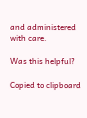and administered with care.

Was this helpful?

Copied to clipboard